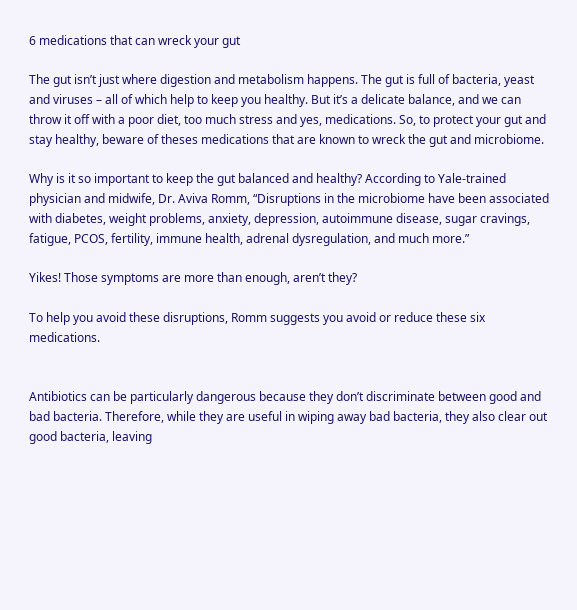6 medications that can wreck your gut

The gut isn’t just where digestion and metabolism happens. The gut is full of bacteria, yeast and viruses – all of which help to keep you healthy. But it’s a delicate balance, and we can throw it off with a poor diet, too much stress and yes, medications. So, to protect your gut and stay healthy, beware of theses medications that are known to wreck the gut and microbiome.

Why is it so important to keep the gut balanced and healthy? According to Yale-trained physician and midwife, Dr. Aviva Romm, “Disruptions in the microbiome have been associated with diabetes, weight problems, anxiety, depression, autoimmune disease, sugar cravings, fatigue, PCOS, fertility, immune health, adrenal dysregulation, and much more.”

Yikes! Those symptoms are more than enough, aren’t they?

To help you avoid these disruptions, Romm suggests you avoid or reduce these six medications.


Antibiotics can be particularly dangerous because they don’t discriminate between good and bad bacteria. Therefore, while they are useful in wiping away bad bacteria, they also clear out good bacteria, leaving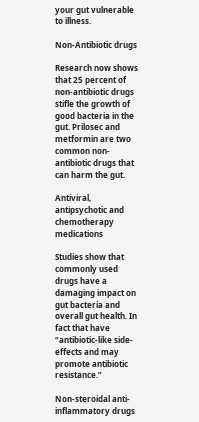your gut vulnerable to illness.

Non-Antibiotic drugs

Research now shows that 25 percent of non-antibiotic drugs stifle the growth of good bacteria in the gut. Prilosec and metformin are two common non-antibiotic drugs that can harm the gut.

Antiviral, antipsychotic and chemotherapy medications

Studies show that commonly used drugs have a damaging impact on gut bacteria and overall gut health. In fact that have “antibiotic-like side-effects and may promote antibiotic resistance.”

Non-steroidal anti-inflammatory drugs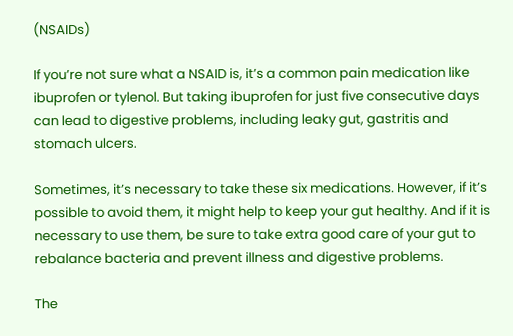(NSAIDs)

If you’re not sure what a NSAID is, it’s a common pain medication like ibuprofen or tylenol. But taking ibuprofen for just five consecutive days can lead to digestive problems, including leaky gut, gastritis and stomach ulcers.

Sometimes, it’s necessary to take these six medications. However, if it’s possible to avoid them, it might help to keep your gut healthy. And if it is necessary to use them, be sure to take extra good care of your gut to rebalance bacteria and prevent illness and digestive problems.

The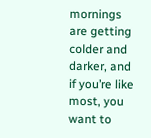mornings are getting colder and darker, and if you’re like most, you want to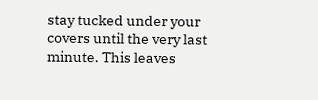stay tucked under your covers until the very last minute. This leaves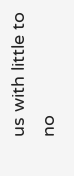us with little to no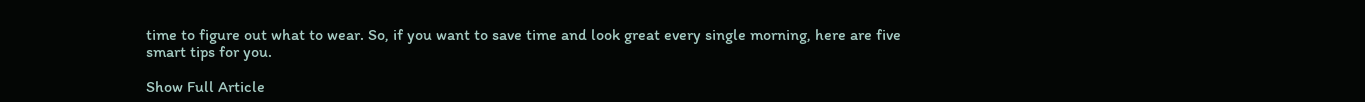time to figure out what to wear. So, if you want to save time and look great every single morning, here are five smart tips for you.

Show Full Article